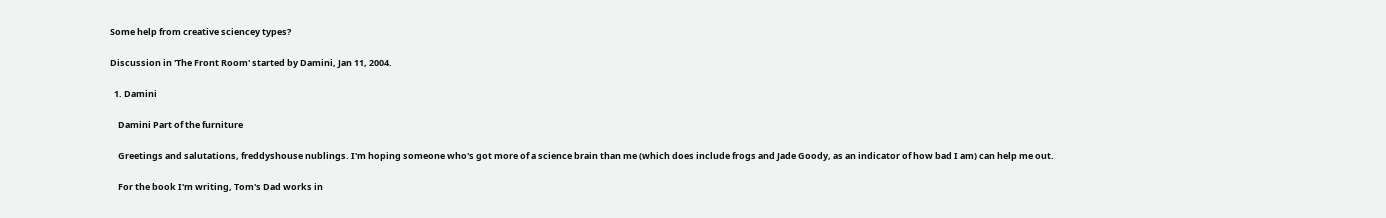Some help from creative sciencey types?

Discussion in 'The Front Room' started by Damini, Jan 11, 2004.

  1. Damini

    Damini Part of the furniture

    Greetings and salutations, freddyshouse nublings. I'm hoping someone who's got more of a science brain than me (which does include frogs and Jade Goody, as an indicator of how bad I am) can help me out.

    For the book I'm writing, Tom's Dad works in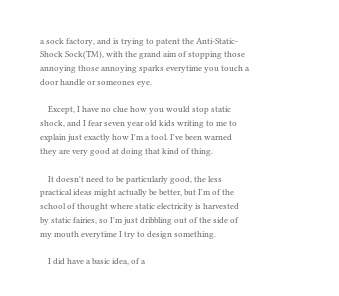a sock factory, and is trying to patent the Anti-Static-Shock Sock(TM), with the grand aim of stopping those annoying those annoying sparks everytime you touch a door handle or someones eye.

    Except, I have no clue how you would stop static shock, and I fear seven year old kids writing to me to explain just exactly how I'm a tool. I've been warned they are very good at doing that kind of thing.

    It doesn't need to be particularly good, the less practical ideas might actually be better, but I'm of the school of thought where static electricity is harvested by static fairies, so I'm just dribbling out of the side of my mouth everytime I try to design something.

    I did have a basic idea, of a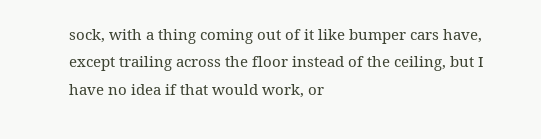sock, with a thing coming out of it like bumper cars have, except trailing across the floor instead of the ceiling, but I have no idea if that would work, or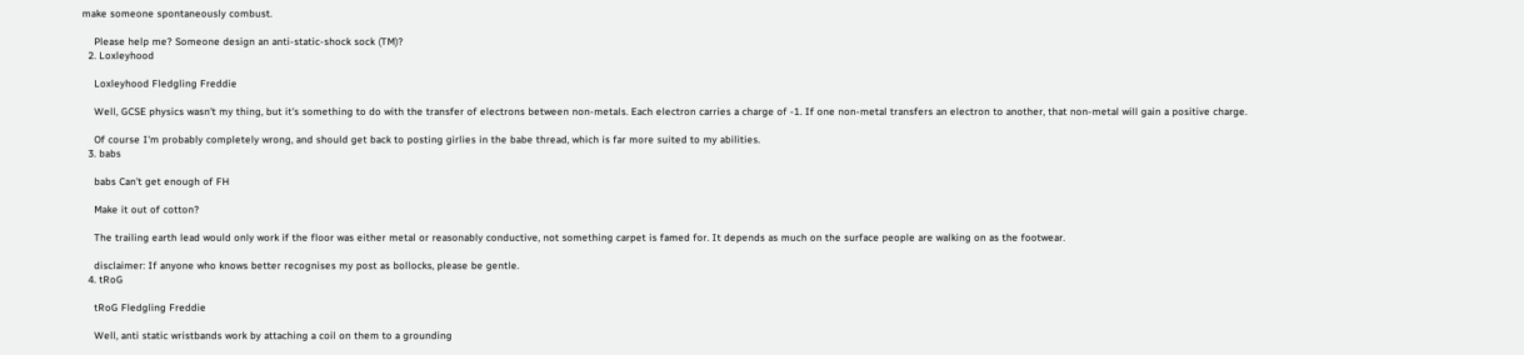make someone spontaneously combust.

    Please help me? Someone design an anti-static-shock sock (TM)?
  2. Loxleyhood

    Loxleyhood Fledgling Freddie

    Well, GCSE physics wasn't my thing, but it's something to do with the transfer of electrons between non-metals. Each electron carries a charge of -1. If one non-metal transfers an electron to another, that non-metal will gain a positive charge.

    Of course I'm probably completely wrong, and should get back to posting girlies in the babe thread, which is far more suited to my abilities.
  3. babs

    babs Can't get enough of FH

    Make it out of cotton?

    The trailing earth lead would only work if the floor was either metal or reasonably conductive, not something carpet is famed for. It depends as much on the surface people are walking on as the footwear.

    disclaimer: If anyone who knows better recognises my post as bollocks, please be gentle.
  4. tRoG

    tRoG Fledgling Freddie

    Well, anti static wristbands work by attaching a coil on them to a grounding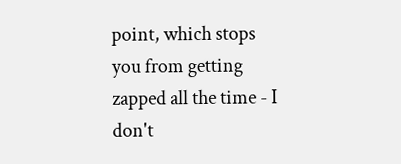point, which stops you from getting zapped all the time - I don't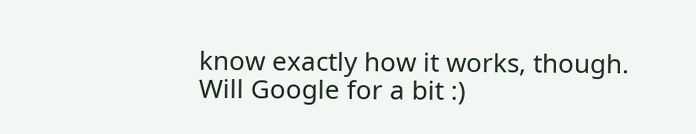know exactly how it works, though. Will Google for a bit :)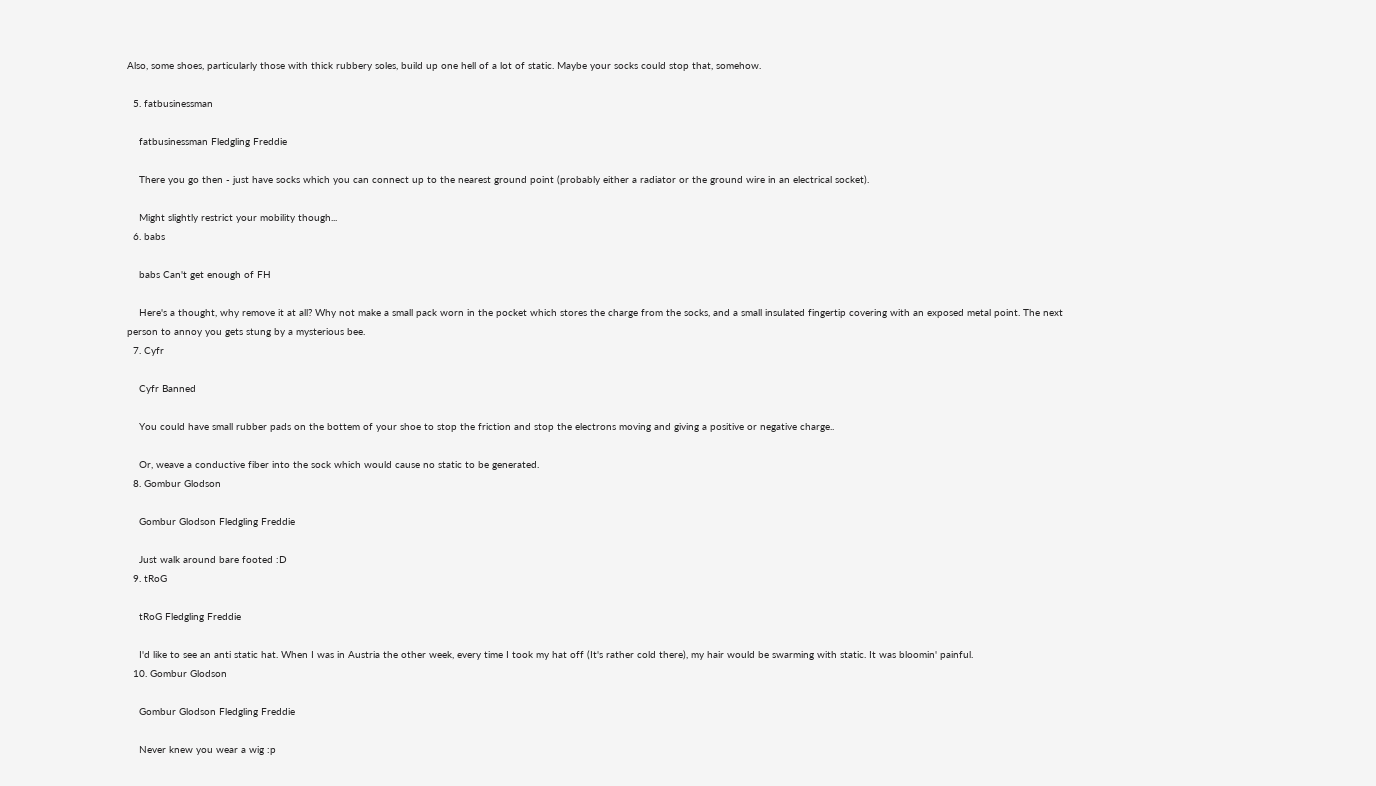Also, some shoes, particularly those with thick rubbery soles, build up one hell of a lot of static. Maybe your socks could stop that, somehow.

  5. fatbusinessman

    fatbusinessman Fledgling Freddie

    There you go then - just have socks which you can connect up to the nearest ground point (probably either a radiator or the ground wire in an electrical socket).

    Might slightly restrict your mobility though...
  6. babs

    babs Can't get enough of FH

    Here's a thought, why remove it at all? Why not make a small pack worn in the pocket which stores the charge from the socks, and a small insulated fingertip covering with an exposed metal point. The next person to annoy you gets stung by a mysterious bee.
  7. Cyfr

    Cyfr Banned

    You could have small rubber pads on the bottem of your shoe to stop the friction and stop the electrons moving and giving a positive or negative charge..

    Or, weave a conductive fiber into the sock which would cause no static to be generated.
  8. Gombur Glodson

    Gombur Glodson Fledgling Freddie

    Just walk around bare footed :D
  9. tRoG

    tRoG Fledgling Freddie

    I'd like to see an anti static hat. When I was in Austria the other week, every time I took my hat off (It's rather cold there), my hair would be swarming with static. It was bloomin' painful.
  10. Gombur Glodson

    Gombur Glodson Fledgling Freddie

    Never knew you wear a wig :p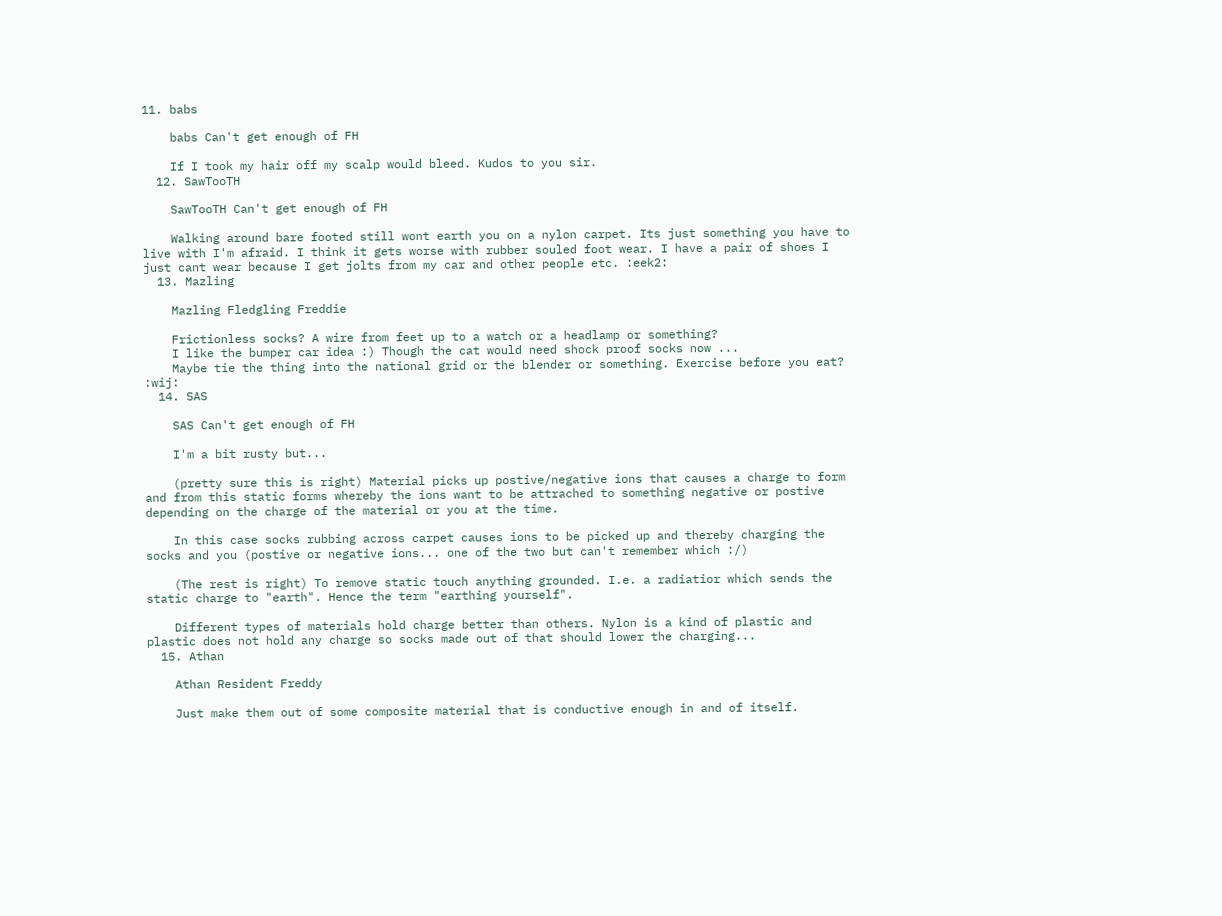11. babs

    babs Can't get enough of FH

    If I took my hair off my scalp would bleed. Kudos to you sir.
  12. SawTooTH

    SawTooTH Can't get enough of FH

    Walking around bare footed still wont earth you on a nylon carpet. Its just something you have to live with I'm afraid. I think it gets worse with rubber souled foot wear. I have a pair of shoes I just cant wear because I get jolts from my car and other people etc. :eek2:
  13. Mazling

    Mazling Fledgling Freddie

    Frictionless socks? A wire from feet up to a watch or a headlamp or something?
    I like the bumper car idea :) Though the cat would need shock proof socks now ...
    Maybe tie the thing into the national grid or the blender or something. Exercise before you eat? :wij:
  14. SAS

    SAS Can't get enough of FH

    I'm a bit rusty but...

    (pretty sure this is right) Material picks up postive/negative ions that causes a charge to form and from this static forms whereby the ions want to be attrached to something negative or postive depending on the charge of the material or you at the time.

    In this case socks rubbing across carpet causes ions to be picked up and thereby charging the socks and you (postive or negative ions... one of the two but can't remember which :/)

    (The rest is right) To remove static touch anything grounded. I.e. a radiatior which sends the static charge to "earth". Hence the term "earthing yourself".

    Different types of materials hold charge better than others. Nylon is a kind of plastic and plastic does not hold any charge so socks made out of that should lower the charging...
  15. Athan

    Athan Resident Freddy

    Just make them out of some composite material that is conductive enough in and of itself.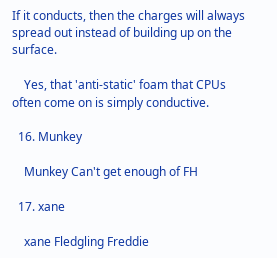If it conducts, then the charges will always spread out instead of building up on the surface.

    Yes, that 'anti-static' foam that CPUs often come on is simply conductive.

  16. Munkey

    Munkey Can't get enough of FH

  17. xane

    xane Fledgling Freddie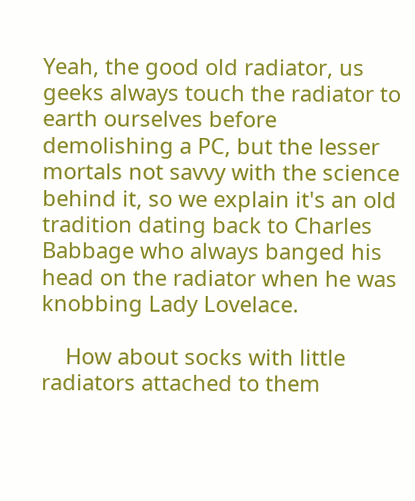Yeah, the good old radiator, us geeks always touch the radiator to earth ourselves before demolishing a PC, but the lesser mortals not savvy with the science behind it, so we explain it's an old tradition dating back to Charles Babbage who always banged his head on the radiator when he was knobbing Lady Lovelace.

    How about socks with little radiators attached to them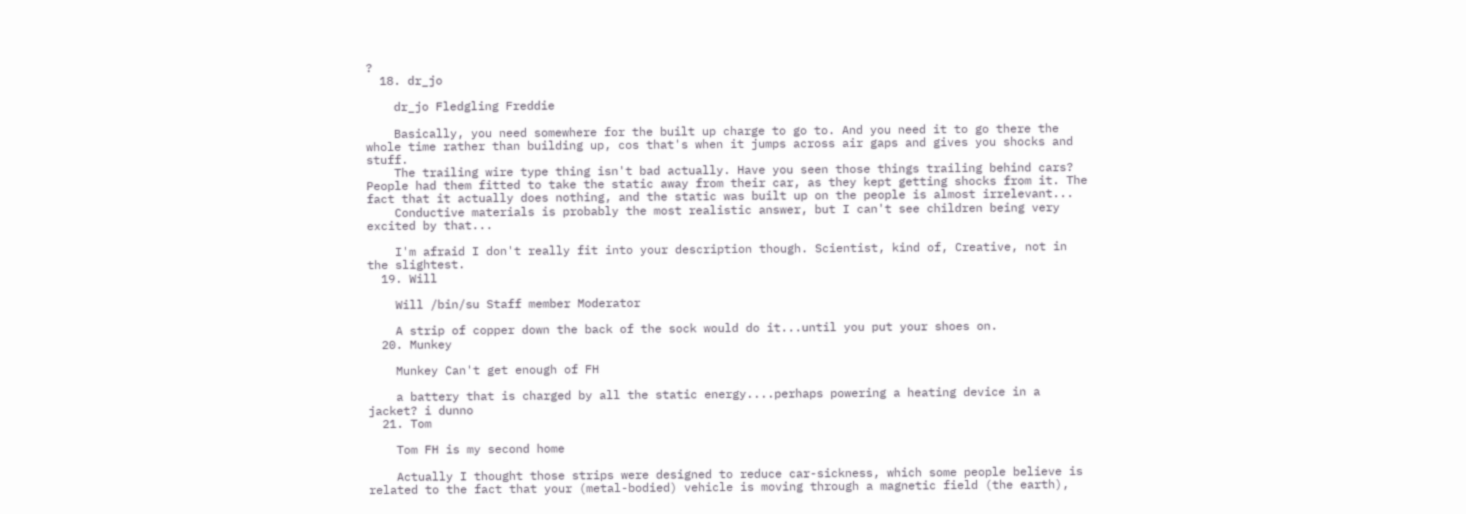?
  18. dr_jo

    dr_jo Fledgling Freddie

    Basically, you need somewhere for the built up charge to go to. And you need it to go there the whole time rather than building up, cos that's when it jumps across air gaps and gives you shocks and stuff.
    The trailing wire type thing isn't bad actually. Have you seen those things trailing behind cars? People had them fitted to take the static away from their car, as they kept getting shocks from it. The fact that it actually does nothing, and the static was built up on the people is almost irrelevant...
    Conductive materials is probably the most realistic answer, but I can't see children being very excited by that...

    I'm afraid I don't really fit into your description though. Scientist, kind of, Creative, not in the slightest.
  19. Will

    Will /bin/su Staff member Moderator

    A strip of copper down the back of the sock would do it...until you put your shoes on.
  20. Munkey

    Munkey Can't get enough of FH

    a battery that is charged by all the static energy....perhaps powering a heating device in a jacket? i dunno
  21. Tom

    Tom FH is my second home

    Actually I thought those strips were designed to reduce car-sickness, which some people believe is related to the fact that your (metal-bodied) vehicle is moving through a magnetic field (the earth),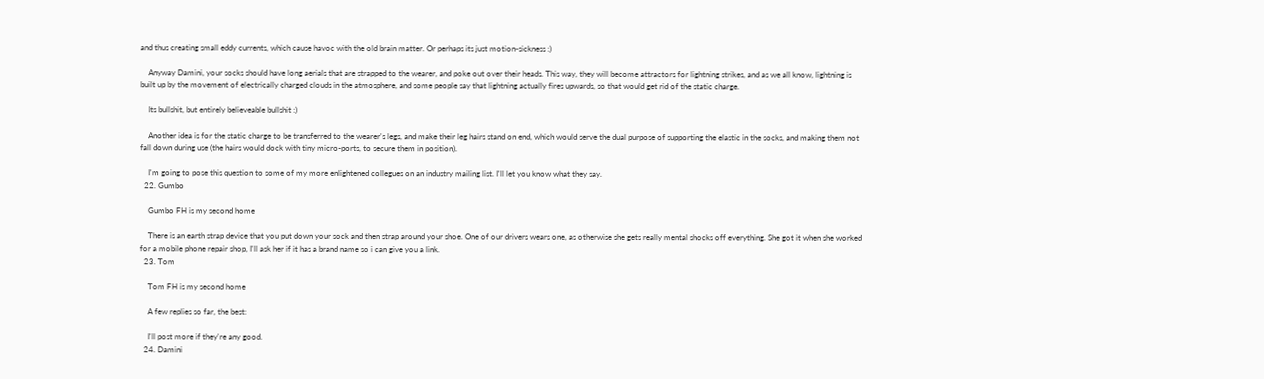and thus creating small eddy currents, which cause havoc with the old brain matter. Or perhaps its just motion-sickness :)

    Anyway Damini, your socks should have long aerials that are strapped to the wearer, and poke out over their heads. This way, they will become attractors for lightning strikes, and as we all know, lightning is built up by the movement of electrically charged clouds in the atmosphere, and some people say that lightning actually fires upwards, so that would get rid of the static charge.

    Its bullshit, but entirely believeable bullshit :)

    Another idea is for the static charge to be transferred to the wearer's legs, and make their leg hairs stand on end, which would serve the dual purpose of supporting the elastic in the socks, and making them not fall down during use (the hairs would dock with tiny micro-ports, to secure them in position).

    I'm going to pose this question to some of my more enlightened collegues on an industry mailing list. I'll let you know what they say.
  22. Gumbo

    Gumbo FH is my second home

    There is an earth strap device that you put down your sock and then strap around your shoe. One of our drivers wears one, as otherwise she gets really mental shocks off everything. She got it when she worked for a mobile phone repair shop, I'll ask her if it has a brand name so i can give you a link.
  23. Tom

    Tom FH is my second home

    A few replies so far, the best:

    I'll post more if they're any good.
  24. Damini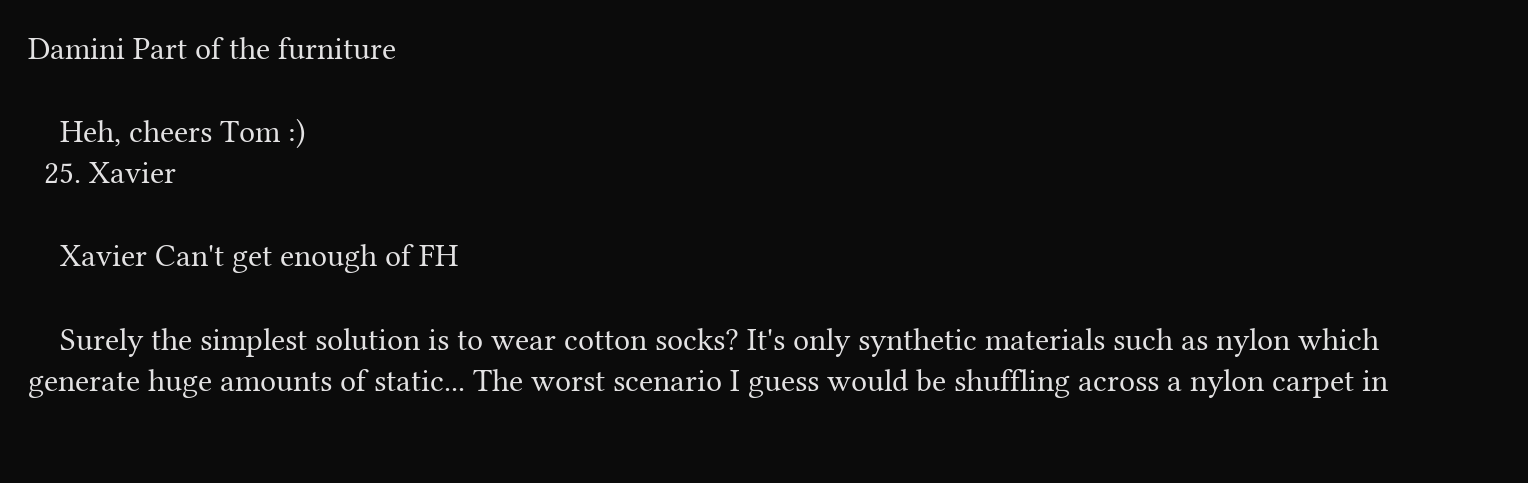Damini Part of the furniture

    Heh, cheers Tom :)
  25. Xavier

    Xavier Can't get enough of FH

    Surely the simplest solution is to wear cotton socks? It's only synthetic materials such as nylon which generate huge amounts of static... The worst scenario I guess would be shuffling across a nylon carpet in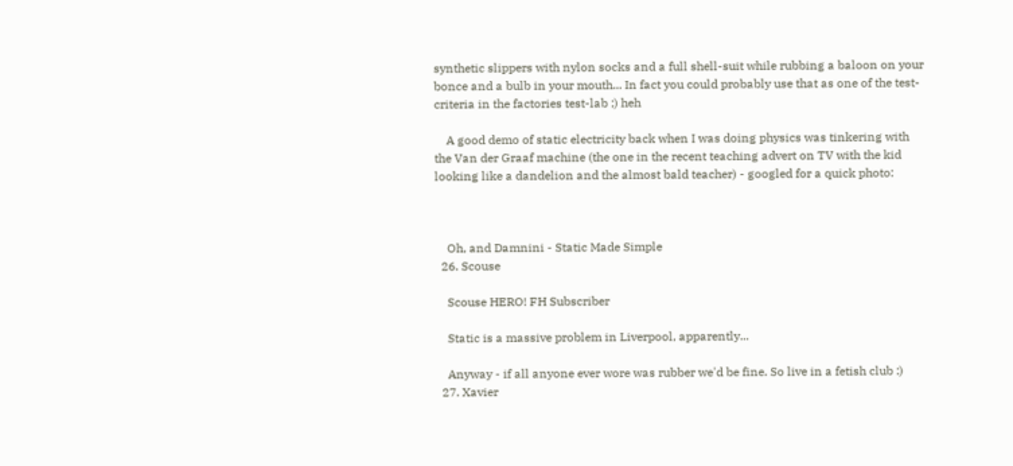synthetic slippers with nylon socks and a full shell-suit while rubbing a baloon on your bonce and a bulb in your mouth... In fact you could probably use that as one of the test-criteria in the factories test-lab ;) heh

    A good demo of static electricity back when I was doing physics was tinkering with the Van der Graaf machine (the one in the recent teaching advert on TV with the kid looking like a dandelion and the almost bald teacher) - googled for a quick photo:



    Oh, and Damnini - Static Made Simple
  26. Scouse

    Scouse HERO! FH Subscriber

    Static is a massive problem in Liverpool, apparently...

    Anyway - if all anyone ever wore was rubber we'd be fine. So live in a fetish club :)
  27. Xavier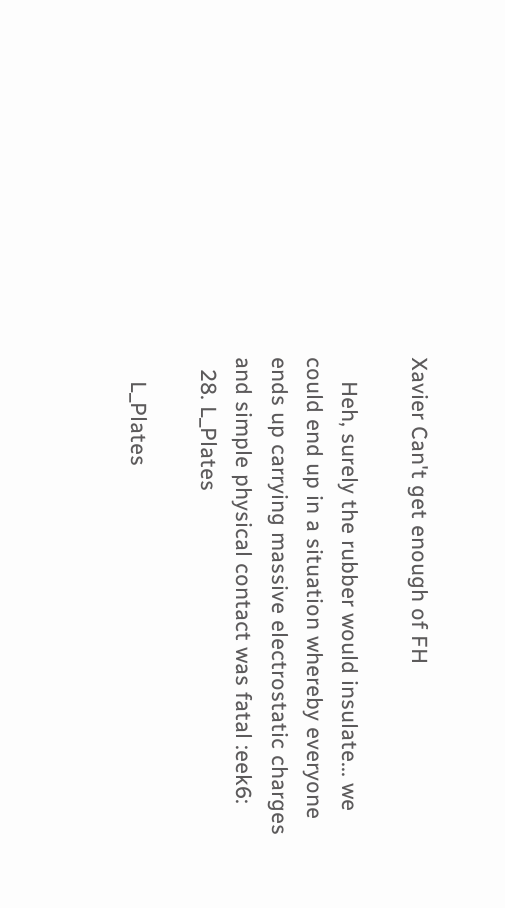Xavier Can't get enough of FH

    Heh, surely the rubber would insulate... we could end up in a situation whereby everyone ends up carrying massive electrostatic charges and simple physical contact was fatal :eek6:
  28. L_Plates

    L_Plates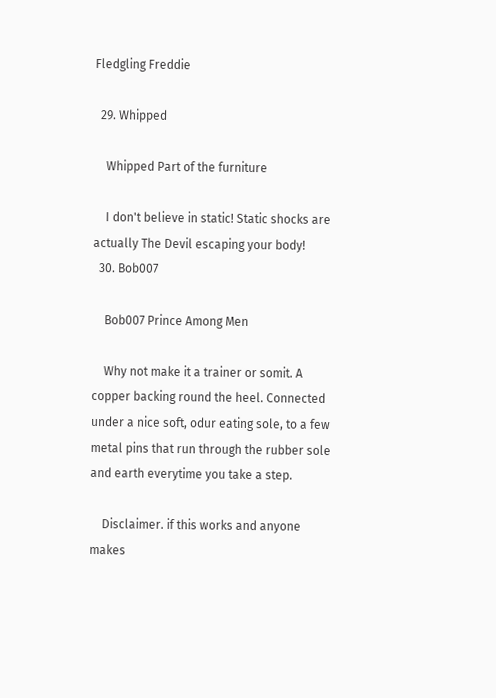Fledgling Freddie

  29. Whipped

    Whipped Part of the furniture

    I don't believe in static! Static shocks are actually The Devil escaping your body!
  30. Bob007

    Bob007 Prince Among Men

    Why not make it a trainer or somit. A copper backing round the heel. Connected under a nice soft, odur eating sole, to a few metal pins that run through the rubber sole and earth everytime you take a step.

    Disclaimer. if this works and anyone makes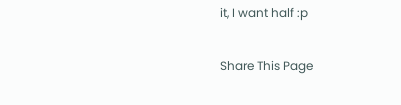it, I want half :p

Share This Page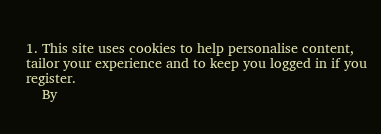1. This site uses cookies to help personalise content, tailor your experience and to keep you logged in if you register.
    By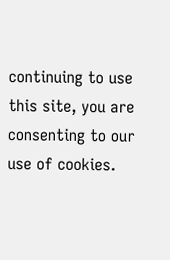continuing to use this site, you are consenting to our use of cookies.